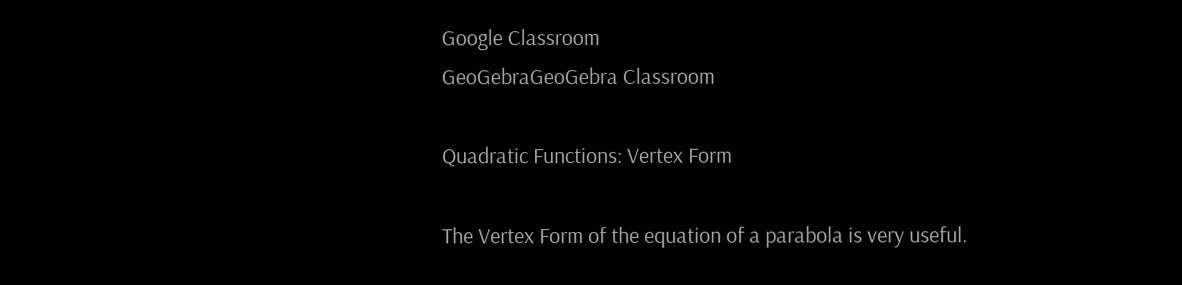Google Classroom
GeoGebraGeoGebra Classroom

Quadratic Functions: Vertex Form

The Vertex Form of the equation of a parabola is very useful.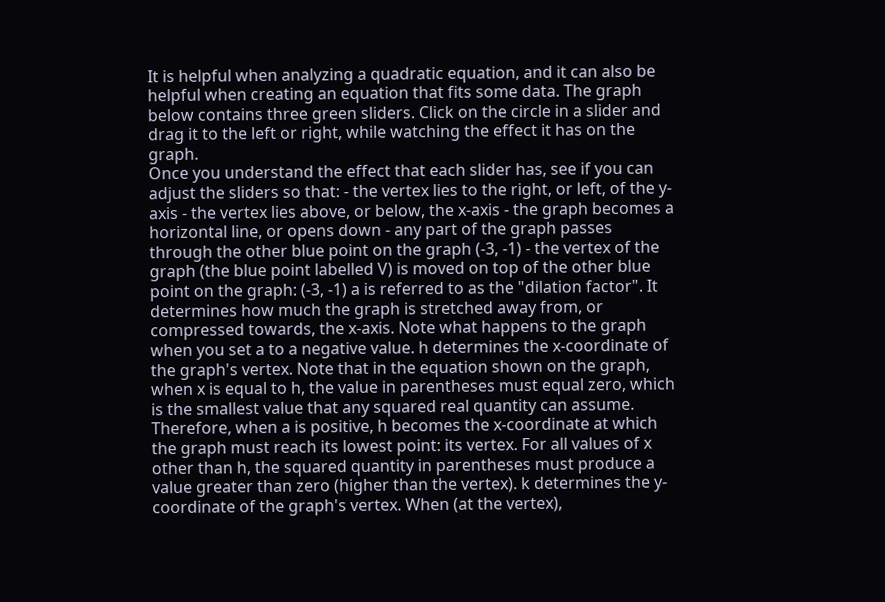It is helpful when analyzing a quadratic equation, and it can also be helpful when creating an equation that fits some data. The graph below contains three green sliders. Click on the circle in a slider and drag it to the left or right, while watching the effect it has on the graph.
Once you understand the effect that each slider has, see if you can adjust the sliders so that: - the vertex lies to the right, or left, of the y-axis - the vertex lies above, or below, the x-axis - the graph becomes a horizontal line, or opens down - any part of the graph passes through the other blue point on the graph (-3, -1) - the vertex of the graph (the blue point labelled V) is moved on top of the other blue point on the graph: (-3, -1) a is referred to as the "dilation factor". It determines how much the graph is stretched away from, or compressed towards, the x-axis. Note what happens to the graph when you set a to a negative value. h determines the x-coordinate of the graph's vertex. Note that in the equation shown on the graph, when x is equal to h, the value in parentheses must equal zero, which is the smallest value that any squared real quantity can assume. Therefore, when a is positive, h becomes the x-coordinate at which the graph must reach its lowest point: its vertex. For all values of x other than h, the squared quantity in parentheses must produce a value greater than zero (higher than the vertex). k determines the y-coordinate of the graph's vertex. When (at the vertex),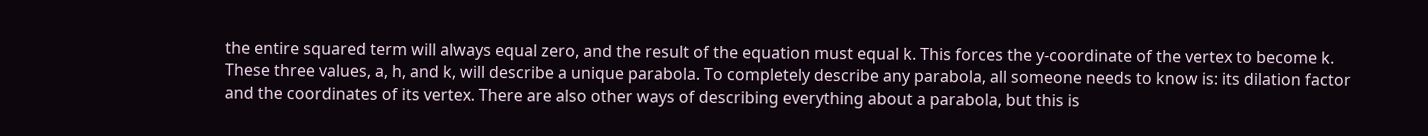the entire squared term will always equal zero, and the result of the equation must equal k. This forces the y-coordinate of the vertex to become k. These three values, a, h, and k, will describe a unique parabola. To completely describe any parabola, all someone needs to know is: its dilation factor and the coordinates of its vertex. There are also other ways of describing everything about a parabola, but this is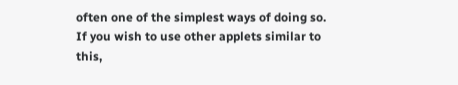often one of the simplest ways of doing so. If you wish to use other applets similar to this,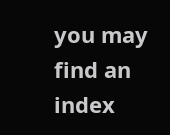you may find an index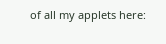of all my applets here: